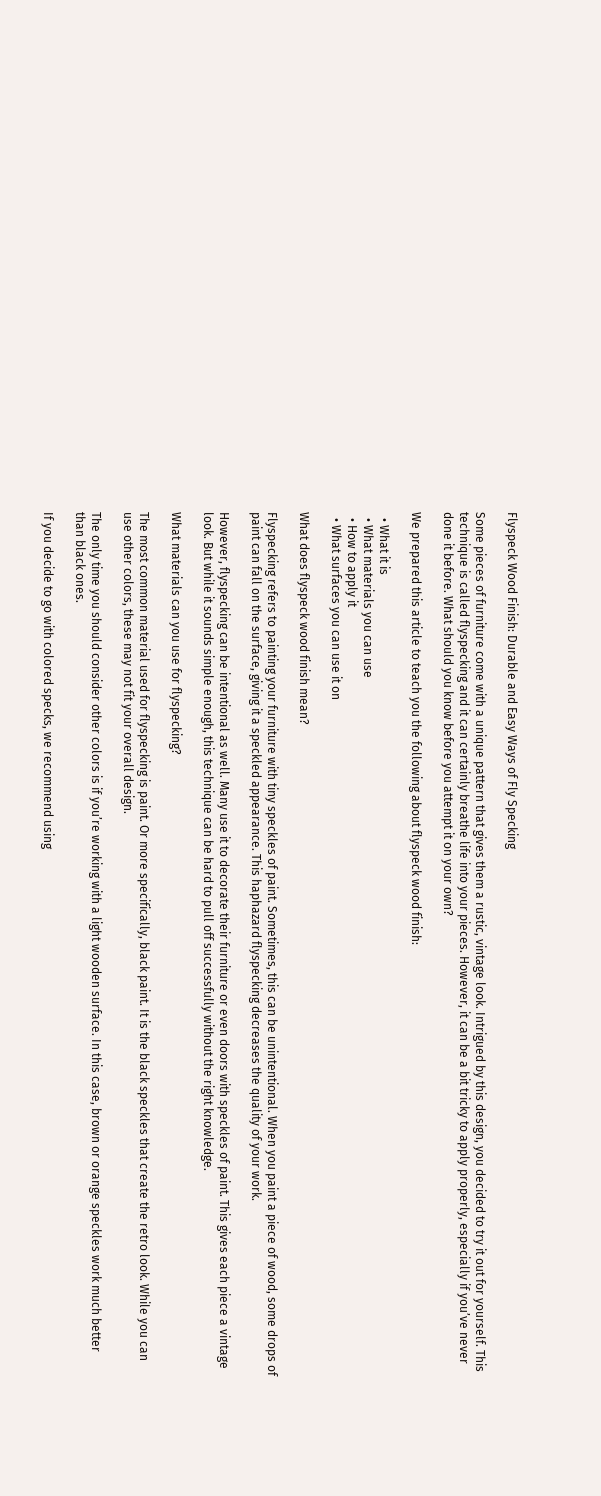Flyspeck Wood Finish: Durable and Easy Ways of Fly Specking

Some pieces of furniture come with a unique pattern that gives them a rustic, vintage look. Intrigued by this design, you decided to try it out for yourself. This technique is called flyspecking and it can certainly breathe life into your pieces. However, it can be a bit tricky to apply properly, especially if you’ve never done it before. What should you know before you attempt it on your own?

We prepared this article to teach you the following about flyspeck wood finish:

  • What it is
  • What materials you can use
  • How to apply it
  • What surfaces you can use it on

What does flyspeck wood finish mean?

Flyspecking refers to painting your furniture with tiny speckles of paint. Sometimes, this can be unintentional. When you paint a piece of wood, some drops of paint can fall on the surface, giving it a speckled appearance. This haphazard flyspecking decreases the quality of your work.

However, flyspecking can be intentional as well. Many use it to decorate their furniture or even doors with speckles of paint. This gives each piece a vintage look. But while it sounds simple enough, this technique can be hard to pull off successfully without the right knowledge.

What materials can you use for flyspecking?

The most common material used for flyspecking is paint. Or more specifically, black paint. It is the black speckles that create the retro look. While you can use other colors, these may not fit your overall design.

The only time you should consider other colors is if you’re working with a light wooden surface. In this case, brown or orange speckles work much better than black ones.

If you decide to go with colored specks, we recommend using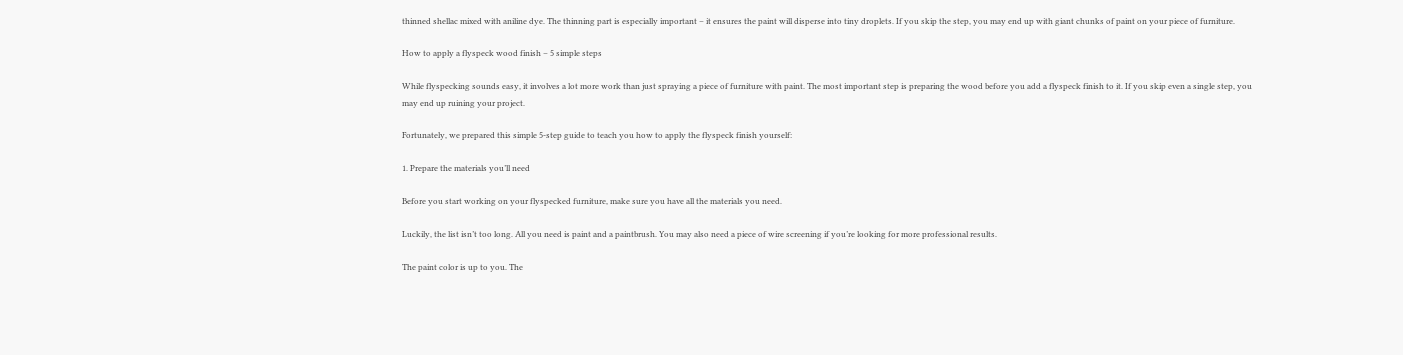thinned shellac mixed with aniline dye. The thinning part is especially important – it ensures the paint will disperse into tiny droplets. If you skip the step, you may end up with giant chunks of paint on your piece of furniture.

How to apply a flyspeck wood finish – 5 simple steps

While flyspecking sounds easy, it involves a lot more work than just spraying a piece of furniture with paint. The most important step is preparing the wood before you add a flyspeck finish to it. If you skip even a single step, you may end up ruining your project.

Fortunately, we prepared this simple 5-step guide to teach you how to apply the flyspeck finish yourself:

1. Prepare the materials you’ll need

Before you start working on your flyspecked furniture, make sure you have all the materials you need.

Luckily, the list isn’t too long. All you need is paint and a paintbrush. You may also need a piece of wire screening if you’re looking for more professional results.

The paint color is up to you. The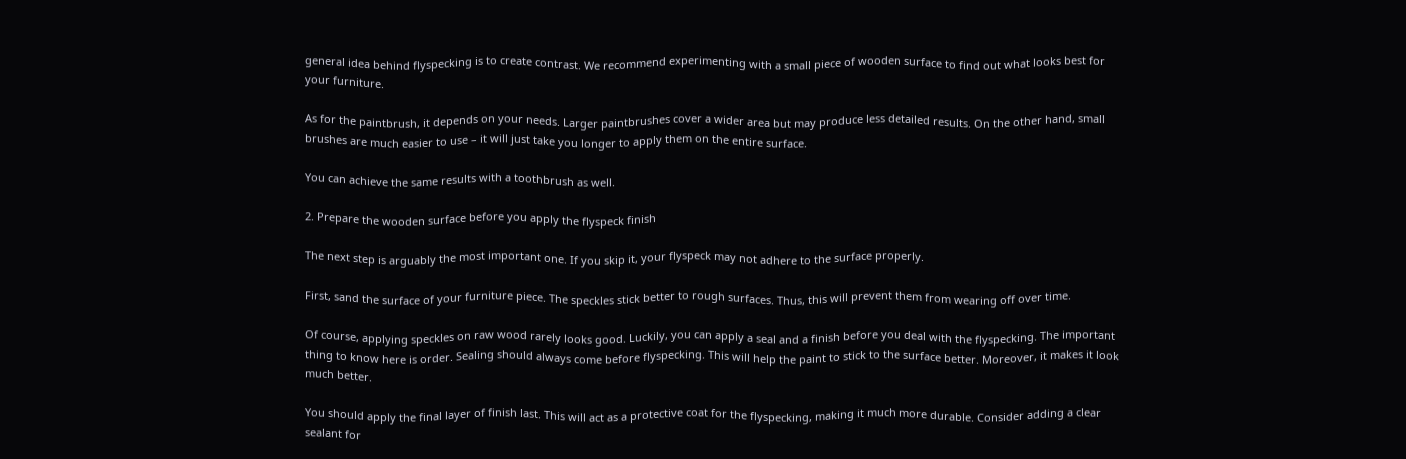general idea behind flyspecking is to create contrast. We recommend experimenting with a small piece of wooden surface to find out what looks best for your furniture.

As for the paintbrush, it depends on your needs. Larger paintbrushes cover a wider area but may produce less detailed results. On the other hand, small brushes are much easier to use – it will just take you longer to apply them on the entire surface.

You can achieve the same results with a toothbrush as well.

2. Prepare the wooden surface before you apply the flyspeck finish

The next step is arguably the most important one. If you skip it, your flyspeck may not adhere to the surface properly.

First, sand the surface of your furniture piece. The speckles stick better to rough surfaces. Thus, this will prevent them from wearing off over time.

Of course, applying speckles on raw wood rarely looks good. Luckily, you can apply a seal and a finish before you deal with the flyspecking. The important thing to know here is order. Sealing should always come before flyspecking. This will help the paint to stick to the surface better. Moreover, it makes it look much better.

You should apply the final layer of finish last. This will act as a protective coat for the flyspecking, making it much more durable. Consider adding a clear sealant for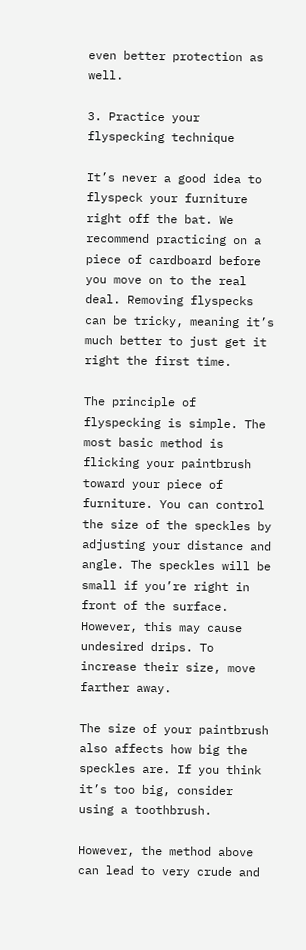even better protection as well.

3. Practice your flyspecking technique

It’s never a good idea to flyspeck your furniture right off the bat. We recommend practicing on a piece of cardboard before you move on to the real deal. Removing flyspecks can be tricky, meaning it’s much better to just get it right the first time.

The principle of flyspecking is simple. The most basic method is flicking your paintbrush toward your piece of furniture. You can control the size of the speckles by adjusting your distance and angle. The speckles will be small if you’re right in front of the surface. However, this may cause undesired drips. To increase their size, move farther away.

The size of your paintbrush also affects how big the speckles are. If you think it’s too big, consider using a toothbrush.

However, the method above can lead to very crude and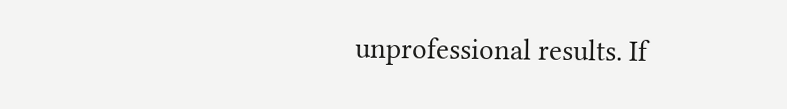unprofessional results. If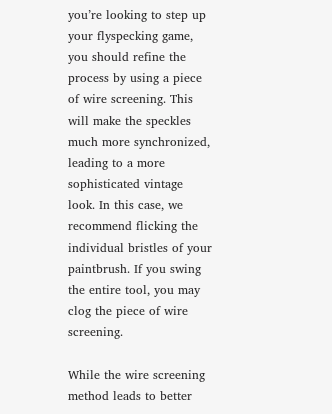you’re looking to step up your flyspecking game, you should refine the process by using a piece of wire screening. This will make the speckles much more synchronized, leading to a more sophisticated vintage look. In this case, we recommend flicking the individual bristles of your paintbrush. If you swing the entire tool, you may clog the piece of wire screening.

While the wire screening method leads to better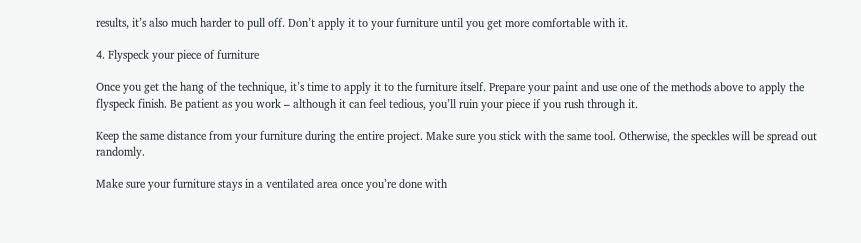results, it’s also much harder to pull off. Don’t apply it to your furniture until you get more comfortable with it.

4. Flyspeck your piece of furniture

Once you get the hang of the technique, it’s time to apply it to the furniture itself. Prepare your paint and use one of the methods above to apply the flyspeck finish. Be patient as you work – although it can feel tedious, you’ll ruin your piece if you rush through it.

Keep the same distance from your furniture during the entire project. Make sure you stick with the same tool. Otherwise, the speckles will be spread out randomly.

Make sure your furniture stays in a ventilated area once you’re done with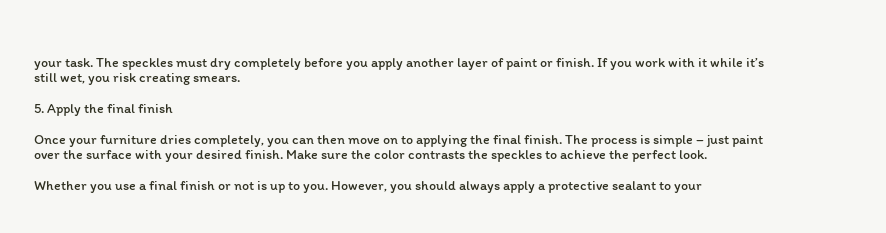your task. The speckles must dry completely before you apply another layer of paint or finish. If you work with it while it’s still wet, you risk creating smears.

5. Apply the final finish

Once your furniture dries completely, you can then move on to applying the final finish. The process is simple – just paint over the surface with your desired finish. Make sure the color contrasts the speckles to achieve the perfect look.

Whether you use a final finish or not is up to you. However, you should always apply a protective sealant to your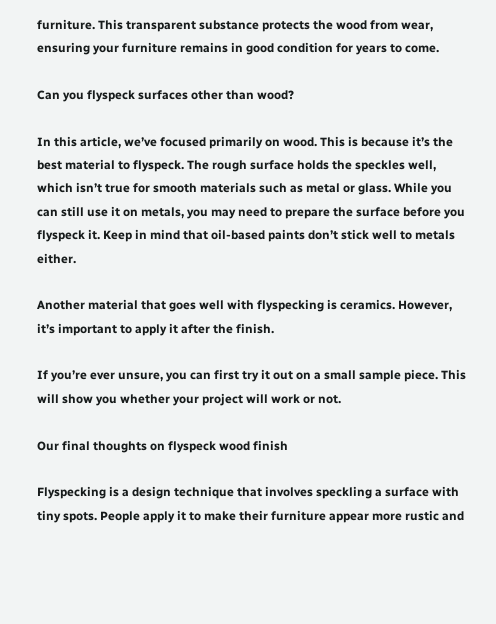furniture. This transparent substance protects the wood from wear, ensuring your furniture remains in good condition for years to come.

Can you flyspeck surfaces other than wood?

In this article, we’ve focused primarily on wood. This is because it’s the best material to flyspeck. The rough surface holds the speckles well, which isn’t true for smooth materials such as metal or glass. While you can still use it on metals, you may need to prepare the surface before you flyspeck it. Keep in mind that oil-based paints don’t stick well to metals either.

Another material that goes well with flyspecking is ceramics. However, it’s important to apply it after the finish.

If you’re ever unsure, you can first try it out on a small sample piece. This will show you whether your project will work or not.

Our final thoughts on flyspeck wood finish

Flyspecking is a design technique that involves speckling a surface with tiny spots. People apply it to make their furniture appear more rustic and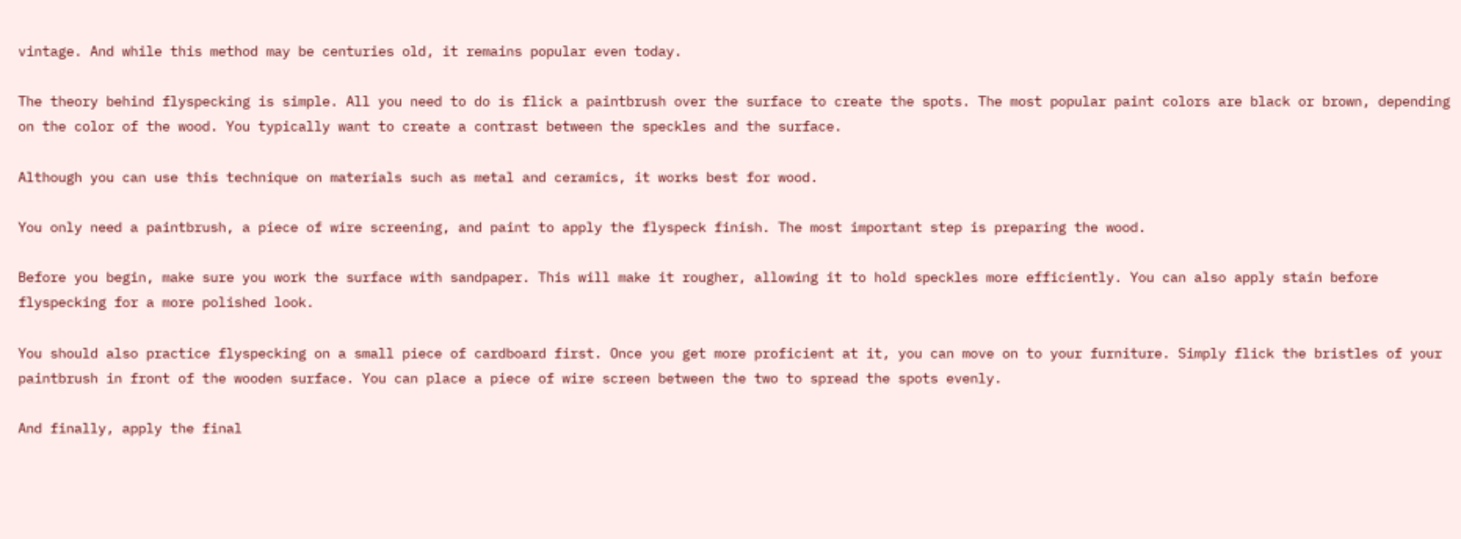vintage. And while this method may be centuries old, it remains popular even today.

The theory behind flyspecking is simple. All you need to do is flick a paintbrush over the surface to create the spots. The most popular paint colors are black or brown, depending on the color of the wood. You typically want to create a contrast between the speckles and the surface.

Although you can use this technique on materials such as metal and ceramics, it works best for wood.

You only need a paintbrush, a piece of wire screening, and paint to apply the flyspeck finish. The most important step is preparing the wood.

Before you begin, make sure you work the surface with sandpaper. This will make it rougher, allowing it to hold speckles more efficiently. You can also apply stain before flyspecking for a more polished look.

You should also practice flyspecking on a small piece of cardboard first. Once you get more proficient at it, you can move on to your furniture. Simply flick the bristles of your paintbrush in front of the wooden surface. You can place a piece of wire screen between the two to spread the spots evenly.

And finally, apply the final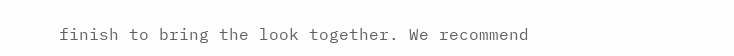finish to bring the look together. We recommend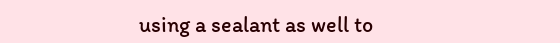using a sealant as well to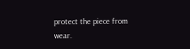protect the piece from wear.